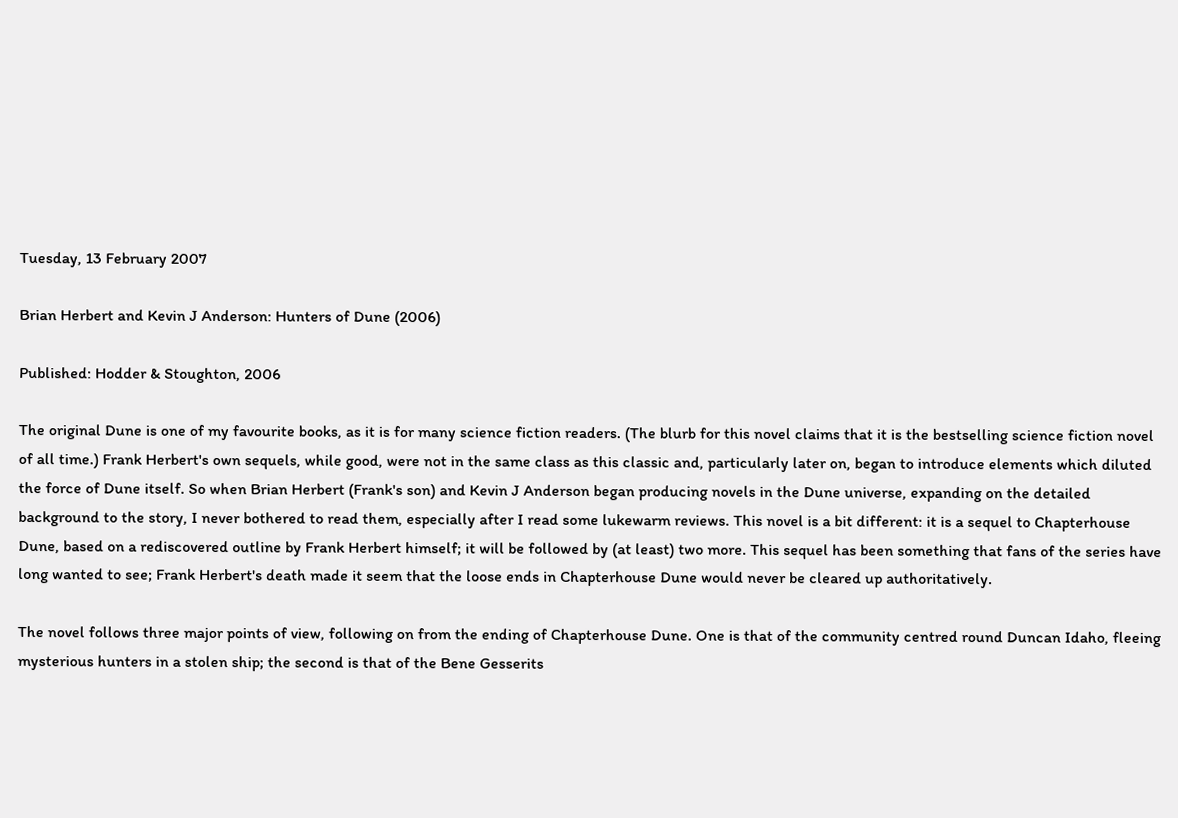Tuesday, 13 February 2007

Brian Herbert and Kevin J Anderson: Hunters of Dune (2006)

Published: Hodder & Stoughton, 2006

The original Dune is one of my favourite books, as it is for many science fiction readers. (The blurb for this novel claims that it is the bestselling science fiction novel of all time.) Frank Herbert's own sequels, while good, were not in the same class as this classic and, particularly later on, began to introduce elements which diluted the force of Dune itself. So when Brian Herbert (Frank's son) and Kevin J Anderson began producing novels in the Dune universe, expanding on the detailed background to the story, I never bothered to read them, especially after I read some lukewarm reviews. This novel is a bit different: it is a sequel to Chapterhouse Dune, based on a rediscovered outline by Frank Herbert himself; it will be followed by (at least) two more. This sequel has been something that fans of the series have long wanted to see; Frank Herbert's death made it seem that the loose ends in Chapterhouse Dune would never be cleared up authoritatively.

The novel follows three major points of view, following on from the ending of Chapterhouse Dune. One is that of the community centred round Duncan Idaho, fleeing mysterious hunters in a stolen ship; the second is that of the Bene Gesserits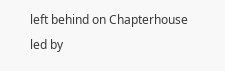left behind on Chapterhouse led by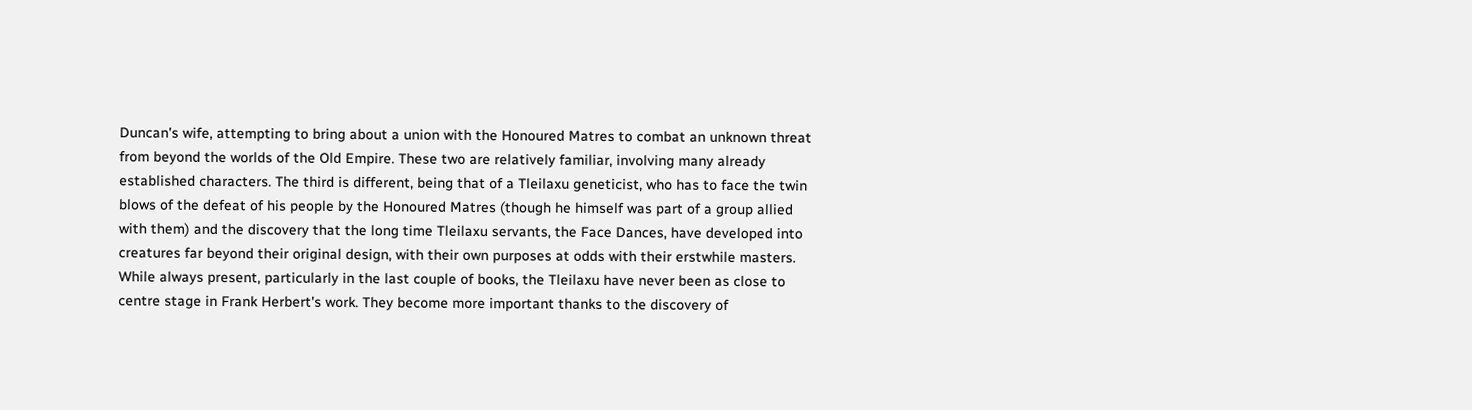Duncan's wife, attempting to bring about a union with the Honoured Matres to combat an unknown threat from beyond the worlds of the Old Empire. These two are relatively familiar, involving many already established characters. The third is different, being that of a Tleilaxu geneticist, who has to face the twin blows of the defeat of his people by the Honoured Matres (though he himself was part of a group allied with them) and the discovery that the long time Tleilaxu servants, the Face Dances, have developed into creatures far beyond their original design, with their own purposes at odds with their erstwhile masters. While always present, particularly in the last couple of books, the Tleilaxu have never been as close to centre stage in Frank Herbert's work. They become more important thanks to the discovery of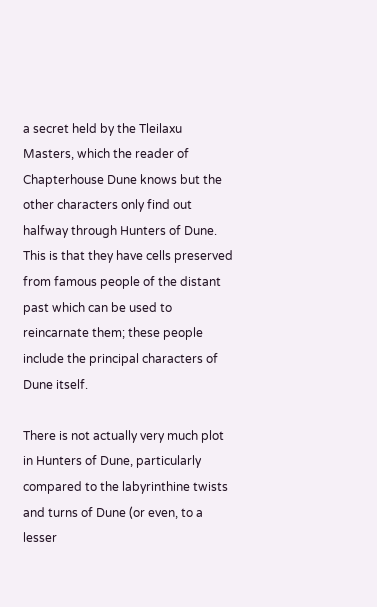a secret held by the Tleilaxu Masters, which the reader of Chapterhouse Dune knows but the other characters only find out halfway through Hunters of Dune. This is that they have cells preserved from famous people of the distant past which can be used to reincarnate them; these people include the principal characters of Dune itself.

There is not actually very much plot in Hunters of Dune, particularly compared to the labyrinthine twists and turns of Dune (or even, to a lesser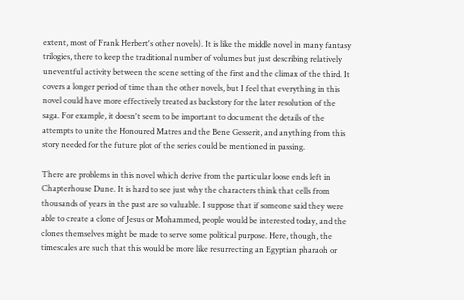extent, most of Frank Herbert's other novels). It is like the middle novel in many fantasy trilogies, there to keep the traditional number of volumes but just describing relatively uneventful activity between the scene setting of the first and the climax of the third. It covers a longer period of time than the other novels, but I feel that everything in this novel could have more effectively treated as backstory for the later resolution of the saga. For example, it doesn't seem to be important to document the details of the attempts to unite the Honoured Matres and the Bene Gesserit, and anything from this story needed for the future plot of the series could be mentioned in passing.

There are problems in this novel which derive from the particular loose ends left in Chapterhouse Dune. It is hard to see just why the characters think that cells from thousands of years in the past are so valuable. I suppose that if someone said they were able to create a clone of Jesus or Mohammed, people would be interested today, and the clones themselves might be made to serve some political purpose. Here, though, the timescales are such that this would be more like resurrecting an Egyptian pharaoh or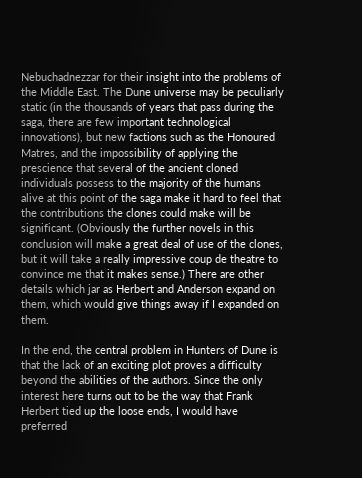Nebuchadnezzar for their insight into the problems of the Middle East. The Dune universe may be peculiarly static (in the thousands of years that pass during the saga, there are few important technological innovations), but new factions such as the Honoured Matres, and the impossibility of applying the prescience that several of the ancient cloned individuals possess to the majority of the humans alive at this point of the saga make it hard to feel that the contributions the clones could make will be significant. (Obviously the further novels in this conclusion will make a great deal of use of the clones, but it will take a really impressive coup de theatre to convince me that it makes sense.) There are other details which jar as Herbert and Anderson expand on them, which would give things away if I expanded on them.

In the end, the central problem in Hunters of Dune is that the lack of an exciting plot proves a difficulty beyond the abilities of the authors. Since the only interest here turns out to be the way that Frank Herbert tied up the loose ends, I would have preferred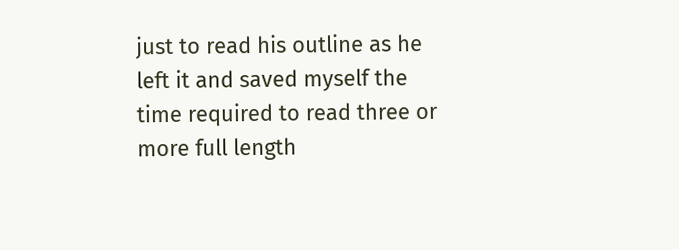just to read his outline as he left it and saved myself the time required to read three or more full length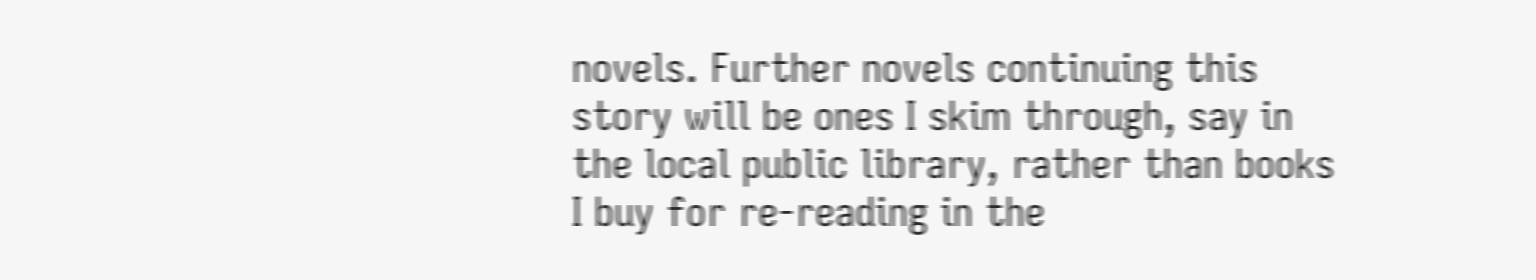novels. Further novels continuing this story will be ones I skim through, say in the local public library, rather than books I buy for re-reading in the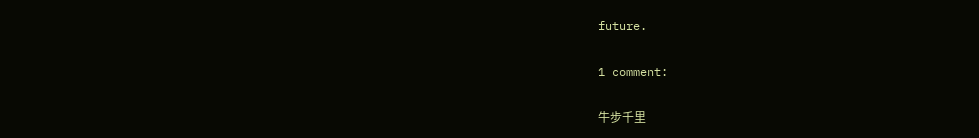future.

1 comment:

牛步千里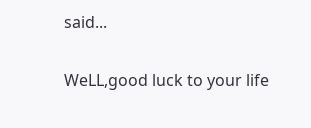said...


WeLL,good luck to your life